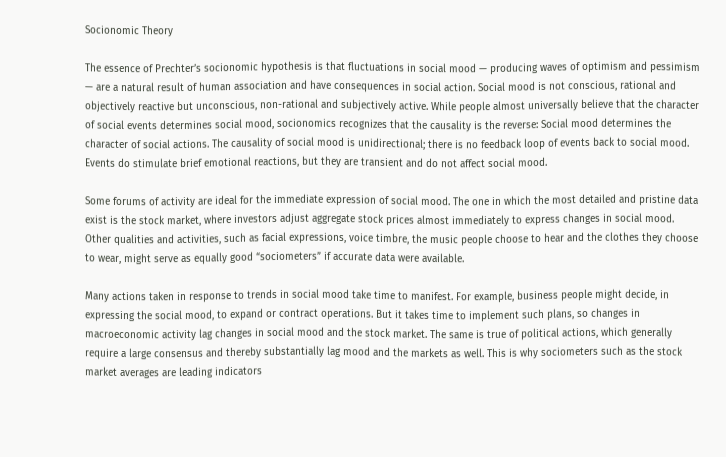Socionomic Theory

The essence of Prechter’s socionomic hypothesis is that fluctuations in social mood — producing waves of optimism and pessimism — are a natural result of human association and have consequences in social action. Social mood is not conscious, rational and objectively reactive but unconscious, non-rational and subjectively active. While people almost universally believe that the character of social events determines social mood, socionomics recognizes that the causality is the reverse: Social mood determines the character of social actions. The causality of social mood is unidirectional; there is no feedback loop of events back to social mood. Events do stimulate brief emotional reactions, but they are transient and do not affect social mood.

Some forums of activity are ideal for the immediate expression of social mood. The one in which the most detailed and pristine data exist is the stock market, where investors adjust aggregate stock prices almost immediately to express changes in social mood. Other qualities and activities, such as facial expressions, voice timbre, the music people choose to hear and the clothes they choose to wear, might serve as equally good “sociometers” if accurate data were available.

Many actions taken in response to trends in social mood take time to manifest. For example, business people might decide, in expressing the social mood, to expand or contract operations. But it takes time to implement such plans, so changes in macroeconomic activity lag changes in social mood and the stock market. The same is true of political actions, which generally require a large consensus and thereby substantially lag mood and the markets as well. This is why sociometers such as the stock market averages are leading indicators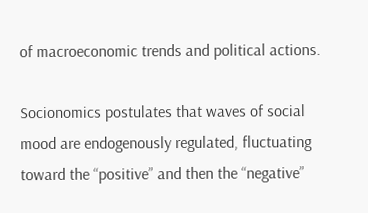of macroeconomic trends and political actions.

Socionomics postulates that waves of social mood are endogenously regulated, fluctuating toward the “positive” and then the “negative”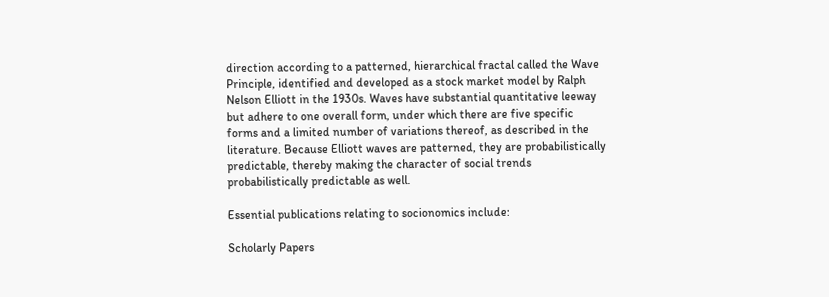direction according to a patterned, hierarchical fractal called the Wave Principle, identified and developed as a stock market model by Ralph Nelson Elliott in the 1930s. Waves have substantial quantitative leeway but adhere to one overall form, under which there are five specific forms and a limited number of variations thereof, as described in the literature. Because Elliott waves are patterned, they are probabilistically predictable, thereby making the character of social trends probabilistically predictable as well.

Essential publications relating to socionomics include:

Scholarly Papers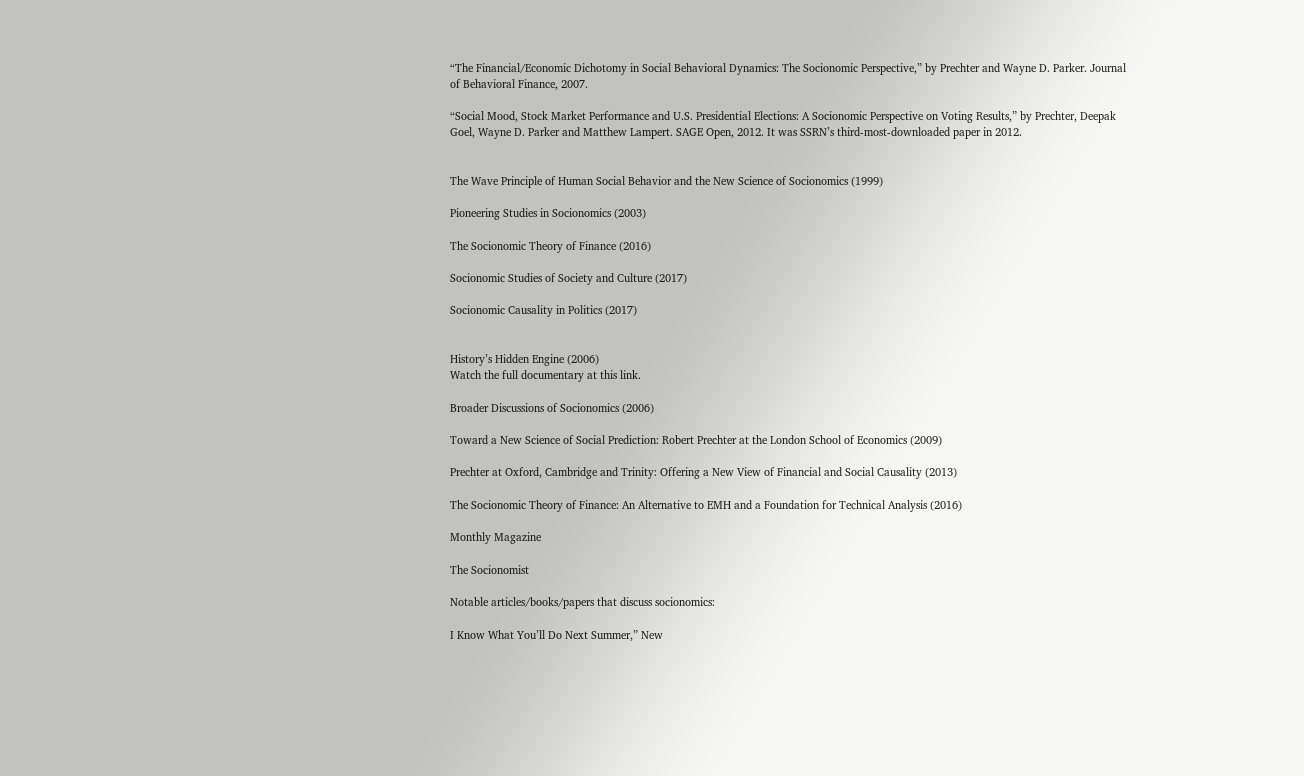“The Financial/Economic Dichotomy in Social Behavioral Dynamics: The Socionomic Perspective,” by Prechter and Wayne D. Parker. Journal of Behavioral Finance, 2007.

“Social Mood, Stock Market Performance and U.S. Presidential Elections: A Socionomic Perspective on Voting Results,” by Prechter, Deepak Goel, Wayne D. Parker and Matthew Lampert. SAGE Open, 2012. It was SSRN’s third-most-downloaded paper in 2012.


The Wave Principle of Human Social Behavior and the New Science of Socionomics (1999)

Pioneering Studies in Socionomics (2003)

The Socionomic Theory of Finance (2016)

Socionomic Studies of Society and Culture (2017)

Socionomic Causality in Politics (2017)


History’s Hidden Engine (2006)
Watch the full documentary at this link.

Broader Discussions of Socionomics (2006)

Toward a New Science of Social Prediction: Robert Prechter at the London School of Economics (2009)

Prechter at Oxford, Cambridge and Trinity: Offering a New View of Financial and Social Causality (2013)

The Socionomic Theory of Finance: An Alternative to EMH and a Foundation for Technical Analysis (2016)

Monthly Magazine

The Socionomist

Notable articles/books/papers that discuss socionomics:

I Know What You’ll Do Next Summer,” New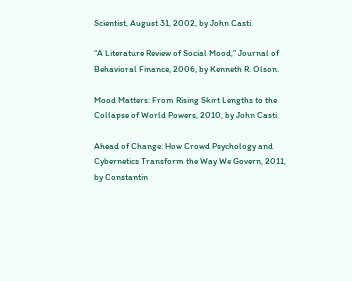Scientist, August 31, 2002, by John Casti.

“A Literature Review of Social Mood,” Journal of Behavioral Finance, 2006, by Kenneth R. Olson.

Mood Matters: From Rising Skirt Lengths to the Collapse of World Powers, 2010, by John Casti.

Ahead of Change: How Crowd Psychology and Cybernetics Transform the Way We Govern, 2011, by Constantin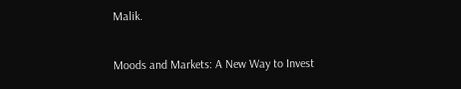Malik.

Moods and Markets: A New Way to Invest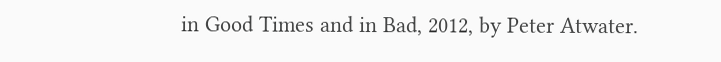in Good Times and in Bad, 2012, by Peter Atwater.